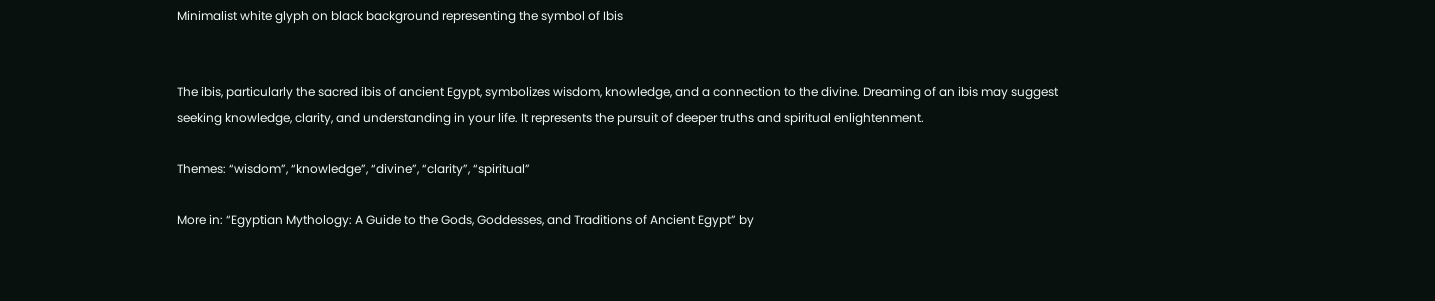Minimalist white glyph on black background representing the symbol of Ibis


The ibis, particularly the sacred ibis of ancient Egypt, symbolizes wisdom, knowledge, and a connection to the divine. Dreaming of an ibis may suggest seeking knowledge, clarity, and understanding in your life. It represents the pursuit of deeper truths and spiritual enlightenment.

Themes: “wisdom”, “knowledge”, “divine”, “clarity”, “spiritual”

More in: “Egyptian Mythology: A Guide to the Gods, Goddesses, and Traditions of Ancient Egypt” by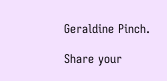Geraldine Pinch.

Share your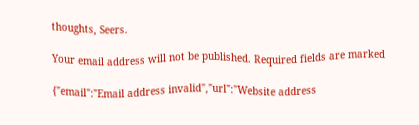thoughts, Seers.

Your email address will not be published. Required fields are marked

{"email":"Email address invalid","url":"Website address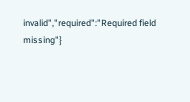invalid","required":"Required field missing"}